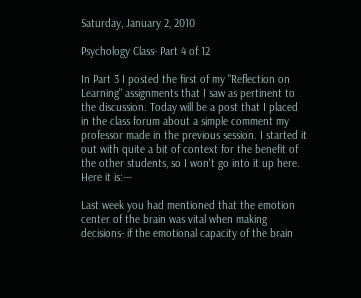Saturday, January 2, 2010

Psychology Class- Part 4 of 12

In Part 3 I posted the first of my "Reflection on Learning" assignments that I saw as pertinent to the discussion. Today will be a post that I placed in the class forum about a simple comment my professor made in the previous session. I started it out with quite a bit of context for the benefit of the other students, so I won't go into it up here.
Here it is:---

Last week you had mentioned that the emotion center of the brain was vital when making decisions- if the emotional capacity of the brain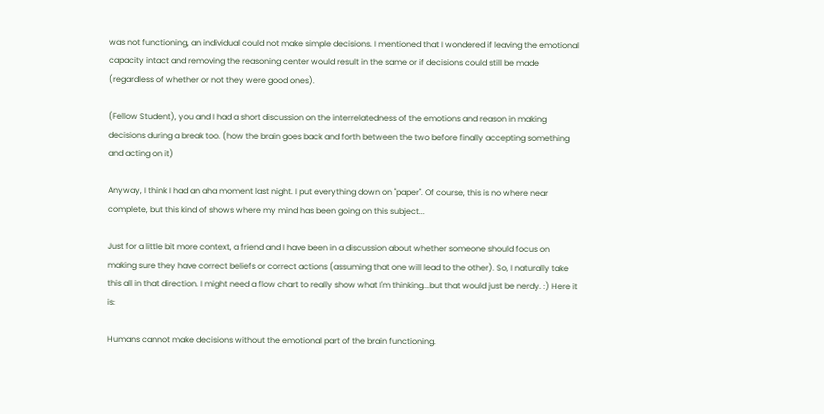was not functioning, an individual could not make simple decisions. I mentioned that I wondered if leaving the emotional capacity intact and removing the reasoning center would result in the same or if decisions could still be made (regardless of whether or not they were good ones).

(Fellow Student), you and I had a short discussion on the interrelatedness of the emotions and reason in making decisions during a break too. (how the brain goes back and forth between the two before finally accepting something and acting on it)

Anyway, I think I had an aha moment last night. I put everything down on "paper". Of course, this is no where near complete, but this kind of shows where my mind has been going on this subject...

Just for a little bit more context, a friend and I have been in a discussion about whether someone should focus on making sure they have correct beliefs or correct actions (assuming that one will lead to the other). So, I naturally take this all in that direction. I might need a flow chart to really show what I'm thinking...but that would just be nerdy. :) Here it is:

Humans cannot make decisions without the emotional part of the brain functioning.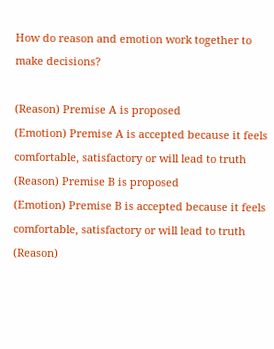How do reason and emotion work together to make decisions?

(Reason) Premise A is proposed
(Emotion) Premise A is accepted because it feels comfortable, satisfactory or will lead to truth
(Reason) Premise B is proposed
(Emotion) Premise B is accepted because it feels comfortable, satisfactory or will lead to truth
(Reason)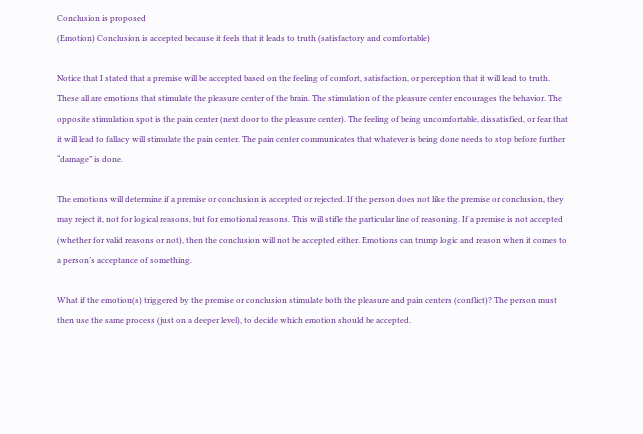Conclusion is proposed
(Emotion) Conclusion is accepted because it feels that it leads to truth (satisfactory and comfortable)

Notice that I stated that a premise will be accepted based on the feeling of comfort, satisfaction, or perception that it will lead to truth. These all are emotions that stimulate the pleasure center of the brain. The stimulation of the pleasure center encourages the behavior. The opposite stimulation spot is the pain center (next door to the pleasure center). The feeling of being uncomfortable, dissatisfied, or fear that it will lead to fallacy will stimulate the pain center. The pain center communicates that whatever is being done needs to stop before further “damage” is done.

The emotions will determine if a premise or conclusion is accepted or rejected. If the person does not like the premise or conclusion, they may reject it, not for logical reasons, but for emotional reasons. This will stifle the particular line of reasoning. If a premise is not accepted (whether for valid reasons or not), then the conclusion will not be accepted either. Emotions can trump logic and reason when it comes to a person’s acceptance of something.

What if the emotion(s) triggered by the premise or conclusion stimulate both the pleasure and pain centers (conflict)? The person must then use the same process (just on a deeper level), to decide which emotion should be accepted.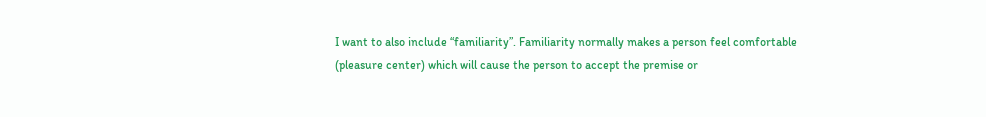I want to also include “familiarity”. Familiarity normally makes a person feel comfortable (pleasure center) which will cause the person to accept the premise or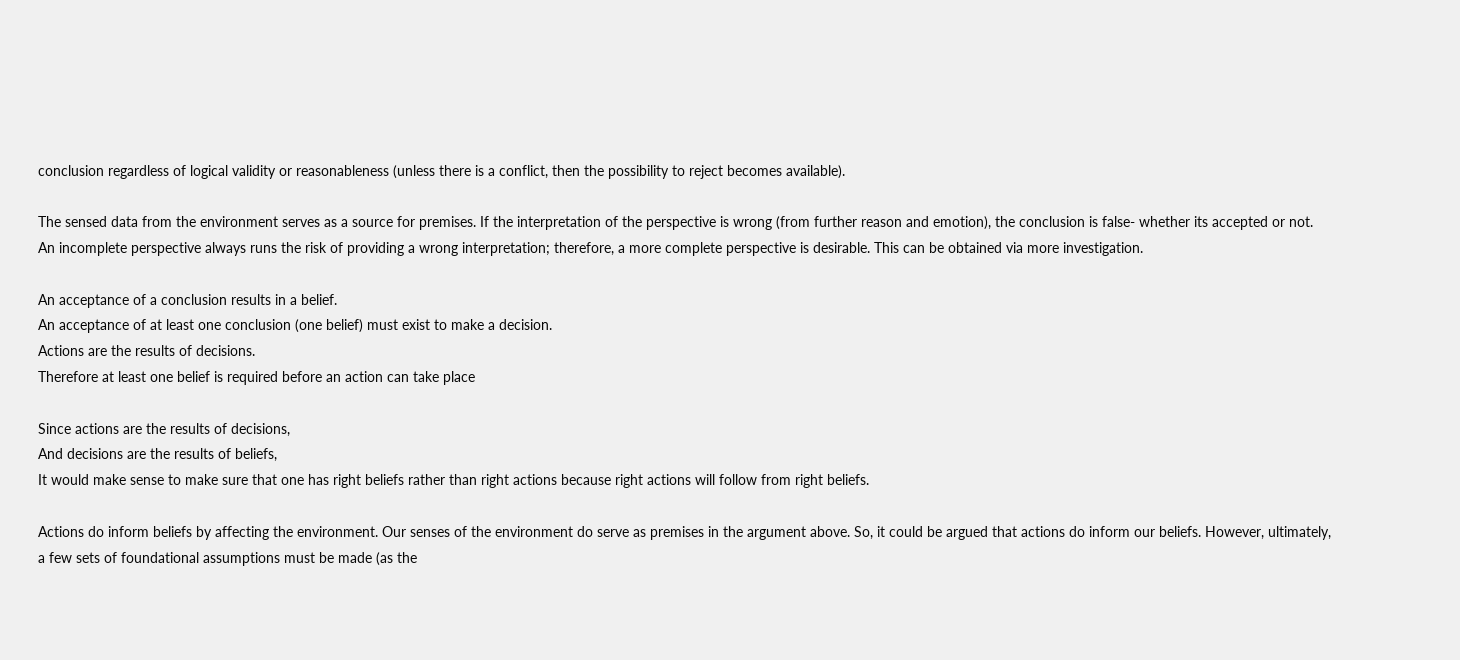conclusion regardless of logical validity or reasonableness (unless there is a conflict, then the possibility to reject becomes available).

The sensed data from the environment serves as a source for premises. If the interpretation of the perspective is wrong (from further reason and emotion), the conclusion is false- whether its accepted or not. An incomplete perspective always runs the risk of providing a wrong interpretation; therefore, a more complete perspective is desirable. This can be obtained via more investigation.

An acceptance of a conclusion results in a belief.
An acceptance of at least one conclusion (one belief) must exist to make a decision.
Actions are the results of decisions.
Therefore at least one belief is required before an action can take place

Since actions are the results of decisions,
And decisions are the results of beliefs,
It would make sense to make sure that one has right beliefs rather than right actions because right actions will follow from right beliefs.

Actions do inform beliefs by affecting the environment. Our senses of the environment do serve as premises in the argument above. So, it could be argued that actions do inform our beliefs. However, ultimately, a few sets of foundational assumptions must be made (as the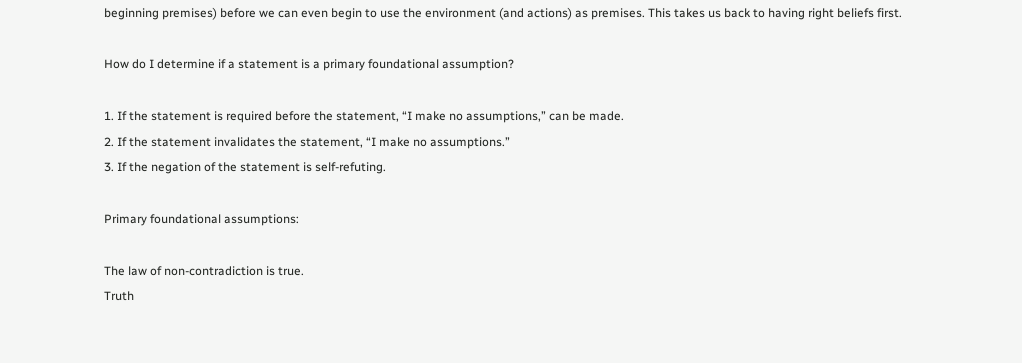beginning premises) before we can even begin to use the environment (and actions) as premises. This takes us back to having right beliefs first.

How do I determine if a statement is a primary foundational assumption?

1. If the statement is required before the statement, “I make no assumptions,” can be made.
2. If the statement invalidates the statement, “I make no assumptions.”
3. If the negation of the statement is self-refuting.

Primary foundational assumptions:

The law of non-contradiction is true.
Truth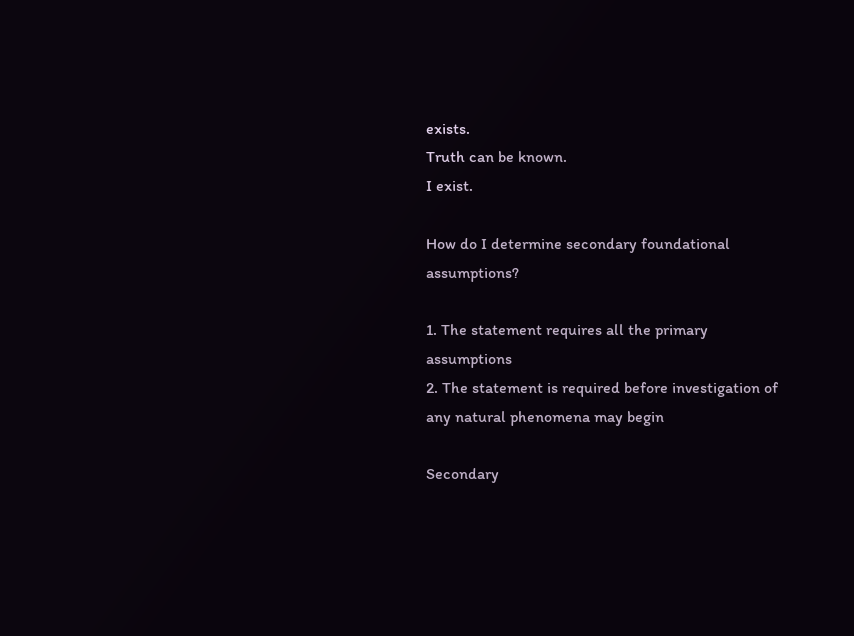exists.
Truth can be known.
I exist.

How do I determine secondary foundational assumptions?

1. The statement requires all the primary assumptions
2. The statement is required before investigation of any natural phenomena may begin

Secondary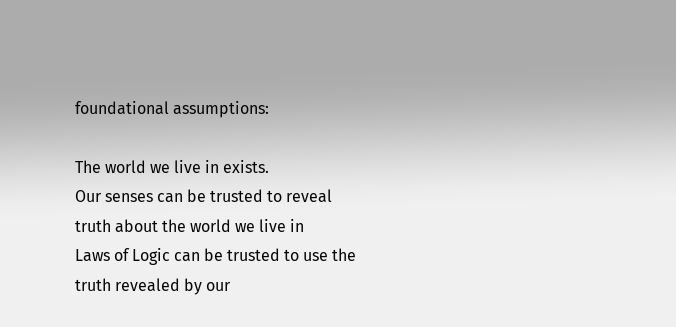foundational assumptions:

The world we live in exists.
Our senses can be trusted to reveal truth about the world we live in
Laws of Logic can be trusted to use the truth revealed by our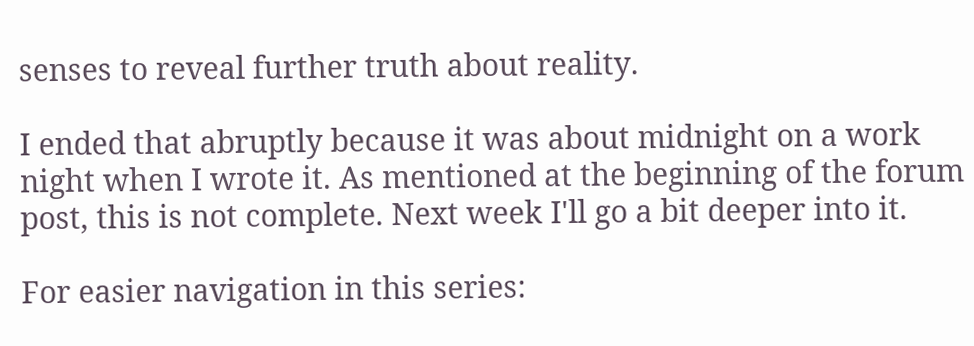senses to reveal further truth about reality.

I ended that abruptly because it was about midnight on a work night when I wrote it. As mentioned at the beginning of the forum post, this is not complete. Next week I'll go a bit deeper into it.

For easier navigation in this series: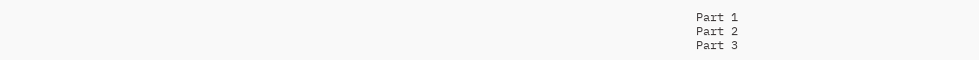Part 1
Part 2
Part 3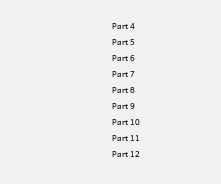Part 4
Part 5
Part 6
Part 7
Part 8
Part 9
Part 10
Part 11
Part 12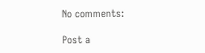No comments:

Post a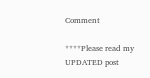Comment

****Please read my UPDATED post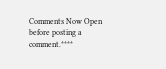Comments Now Open before posting a comment.****